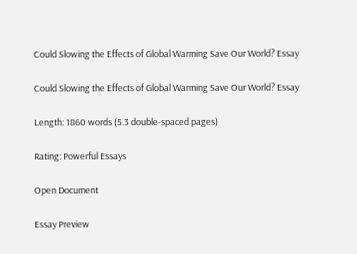Could Slowing the Effects of Global Warming Save Our World? Essay

Could Slowing the Effects of Global Warming Save Our World? Essay

Length: 1860 words (5.3 double-spaced pages)

Rating: Powerful Essays

Open Document

Essay Preview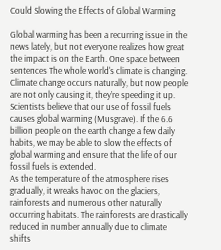Could Slowing the Effects of Global Warming

Global warming has been a recurring issue in the news lately, but not everyone realizes how great the impact is on the Earth. One space between sentences The whole world's climate is changing. Climate change occurs naturally, but now people are not only causing it, they’re speeding it up. Scientists believe that our use of fossil fuels causes global warming (Musgrave). If the 6.6 billion people on the earth change a few daily habits, we may be able to slow the effects of global warming and ensure that the life of our fossil fuels is extended.
As the temperature of the atmosphere rises gradually, it wreaks havoc on the glaciers, rainforests and numerous other naturally occurring habitats. The rainforests are drastically reduced in number annually due to climate shifts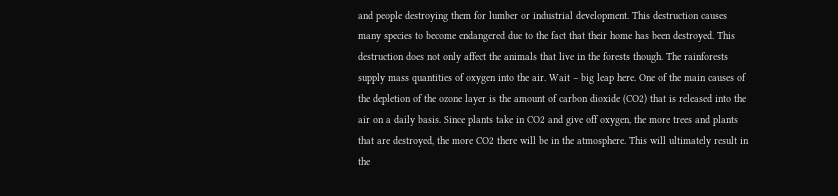and people destroying them for lumber or industrial development. This destruction causes many species to become endangered due to the fact that their home has been destroyed. This destruction does not only affect the animals that live in the forests though. The rainforests supply mass quantities of oxygen into the air. Wait – big leap here. One of the main causes of the depletion of the ozone layer is the amount of carbon dioxide (CO2) that is released into the air on a daily basis. Since plants take in CO2 and give off oxygen, the more trees and plants that are destroyed, the more CO2 there will be in the atmosphere. This will ultimately result in the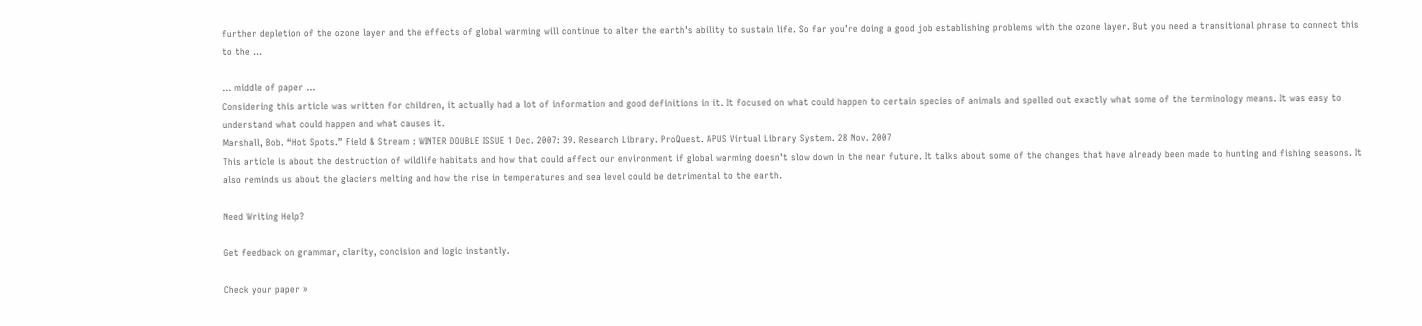further depletion of the ozone layer and the effects of global warming will continue to alter the earth’s ability to sustain life. So far you’re doing a good job establishing problems with the ozone layer. But you need a transitional phrase to connect this to the ...

... middle of paper ...
Considering this article was written for children, it actually had a lot of information and good definitions in it. It focused on what could happen to certain species of animals and spelled out exactly what some of the terminology means. It was easy to understand what could happen and what causes it.
Marshall, Bob. “Hot Spots.” Field & Stream : WINTER DOUBLE ISSUE 1 Dec. 2007: 39. Research Library. ProQuest. APUS Virtual Library System. 28 Nov. 2007
This article is about the destruction of wildlife habitats and how that could affect our environment if global warming doesn’t slow down in the near future. It talks about some of the changes that have already been made to hunting and fishing seasons. It also reminds us about the glaciers melting and how the rise in temperatures and sea level could be detrimental to the earth.

Need Writing Help?

Get feedback on grammar, clarity, concision and logic instantly.

Check your paper »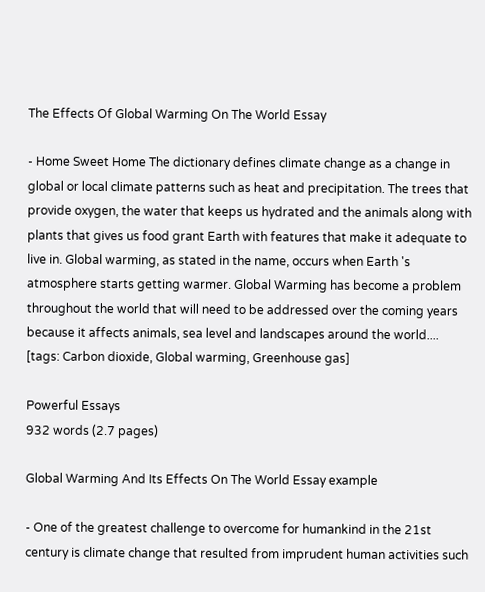The Effects Of Global Warming On The World Essay

- Home Sweet Home The dictionary defines climate change as a change in global or local climate patterns such as heat and precipitation. The trees that provide oxygen, the water that keeps us hydrated and the animals along with plants that gives us food grant Earth with features that make it adequate to live in. Global warming, as stated in the name, occurs when Earth 's atmosphere starts getting warmer. Global Warming has become a problem throughout the world that will need to be addressed over the coming years because it affects animals, sea level and landscapes around the world....   [tags: Carbon dioxide, Global warming, Greenhouse gas]

Powerful Essays
932 words (2.7 pages)

Global Warming And Its Effects On The World Essay example

- One of the greatest challenge to overcome for humankind in the 21st century is climate change that resulted from imprudent human activities such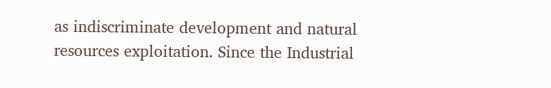as indiscriminate development and natural resources exploitation. Since the Industrial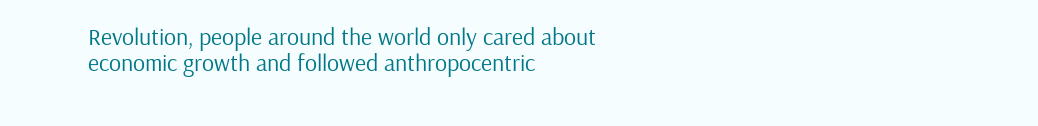Revolution, people around the world only cared about economic growth and followed anthropocentric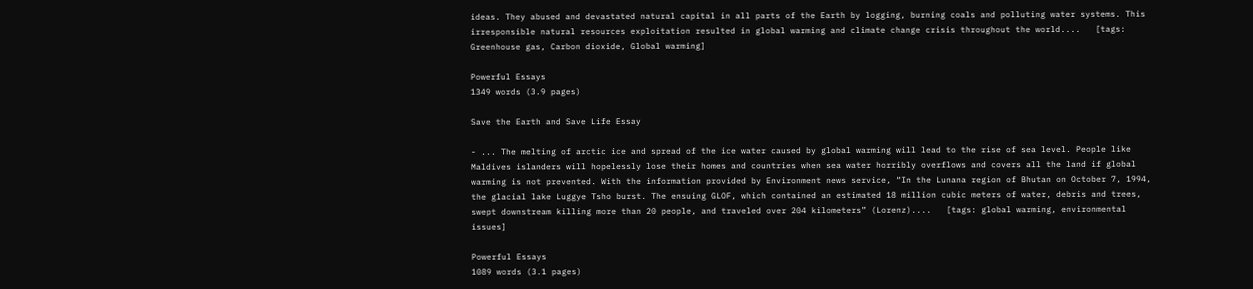ideas. They abused and devastated natural capital in all parts of the Earth by logging, burning coals and polluting water systems. This irresponsible natural resources exploitation resulted in global warming and climate change crisis throughout the world....   [tags: Greenhouse gas, Carbon dioxide, Global warming]

Powerful Essays
1349 words (3.9 pages)

Save the Earth and Save Life Essay

- ... The melting of arctic ice and spread of the ice water caused by global warming will lead to the rise of sea level. People like Maldives islanders will hopelessly lose their homes and countries when sea water horribly overflows and covers all the land if global warming is not prevented. With the information provided by Environment news service, “In the Lunana region of Bhutan on October 7, 1994, the glacial lake Luggye Tsho burst. The ensuing GLOF, which contained an estimated 18 million cubic meters of water, debris and trees, swept downstream killing more than 20 people, and traveled over 204 kilometers” (Lorenz)....   [tags: global warming, environmental issues]

Powerful Essays
1089 words (3.1 pages)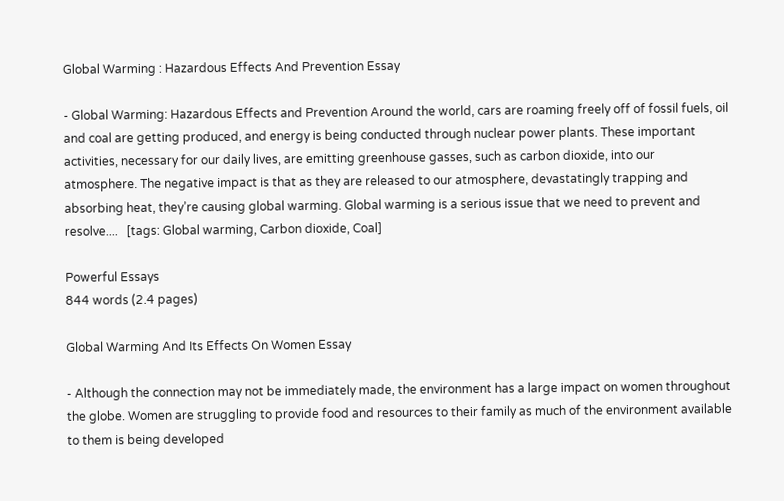Global Warming : Hazardous Effects And Prevention Essay

- Global Warming: Hazardous Effects and Prevention Around the world, cars are roaming freely off of fossil fuels, oil and coal are getting produced, and energy is being conducted through nuclear power plants. These important activities, necessary for our daily lives, are emitting greenhouse gasses, such as carbon dioxide, into our atmosphere. The negative impact is that as they are released to our atmosphere, devastatingly trapping and absorbing heat, they’re causing global warming. Global warming is a serious issue that we need to prevent and resolve....   [tags: Global warming, Carbon dioxide, Coal]

Powerful Essays
844 words (2.4 pages)

Global Warming And Its Effects On Women Essay

- Although the connection may not be immediately made, the environment has a large impact on women throughout the globe. Women are struggling to provide food and resources to their family as much of the environment available to them is being developed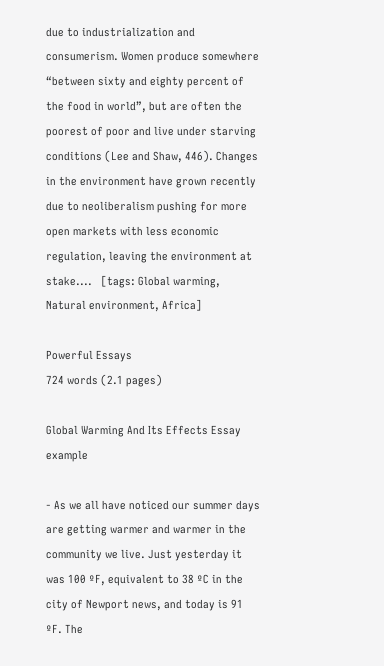due to industrialization and consumerism. Women produce somewhere “between sixty and eighty percent of the food in world”, but are often the poorest of poor and live under starving conditions (Lee and Shaw, 446). Changes in the environment have grown recently due to neoliberalism pushing for more open markets with less economic regulation, leaving the environment at stake....   [tags: Global warming, Natural environment, Africa]

Powerful Essays
724 words (2.1 pages)

Global Warming And Its Effects Essay example

- As we all have noticed our summer days are getting warmer and warmer in the community we live. Just yesterday it was 100 ºF, equivalent to 38 ºC in the city of Newport news, and today is 91 ºF. The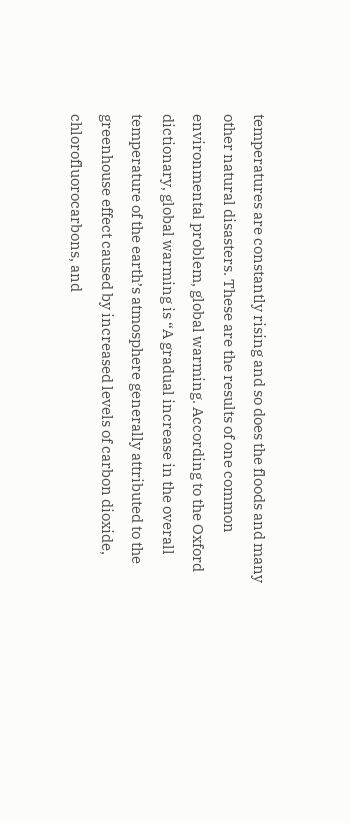temperatures are constantly rising and so does the floods and many other natural disasters. These are the results of one common environmental problem, global warming. According to the Oxford dictionary, global warming is “A gradual increase in the overall temperature of the earth’s atmosphere generally attributed to the greenhouse effect caused by increased levels of carbon dioxide, chlorofluorocarbons, and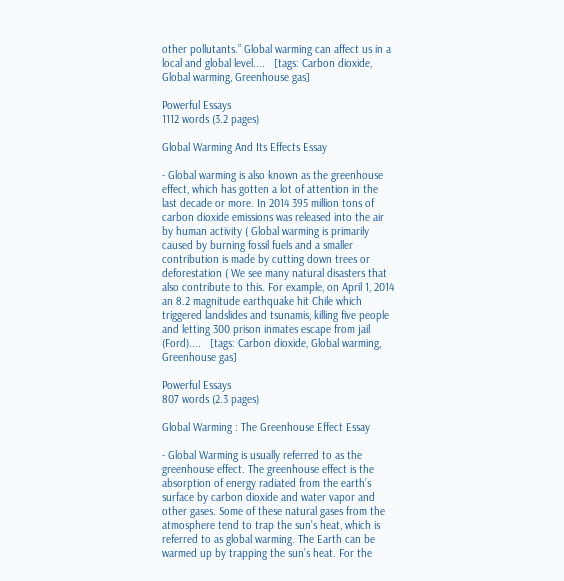other pollutants.” Global warming can affect us in a local and global level....   [tags: Carbon dioxide, Global warming, Greenhouse gas]

Powerful Essays
1112 words (3.2 pages)

Global Warming And Its Effects Essay

- Global warming is also known as the greenhouse effect, which has gotten a lot of attention in the last decade or more. In 2014 395 million tons of carbon dioxide emissions was released into the air by human activity ( Global warming is primarily caused by burning fossil fuels and a smaller contribution is made by cutting down trees or deforestation ( We see many natural disasters that also contribute to this. For example, on April 1, 2014 an 8.2 magnitude earthquake hit Chile which triggered landslides and tsunamis, killing five people and letting 300 prison inmates escape from jail (Ford)....   [tags: Carbon dioxide, Global warming, Greenhouse gas]

Powerful Essays
807 words (2.3 pages)

Global Warming : The Greenhouse Effect Essay

- Global Warming is usually referred to as the greenhouse effect. The greenhouse effect is the absorption of energy radiated from the earth’s surface by carbon dioxide and water vapor and other gases. Some of these natural gases from the atmosphere tend to trap the sun’s heat, which is referred to as global warming. The Earth can be warmed up by trapping the sun’s heat. For the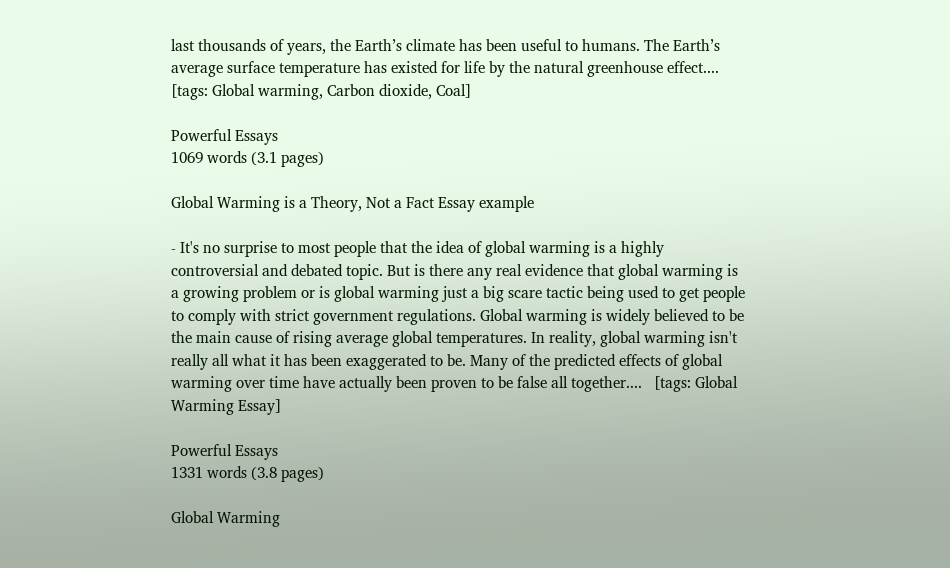last thousands of years, the Earth’s climate has been useful to humans. The Earth’s average surface temperature has existed for life by the natural greenhouse effect....   [tags: Global warming, Carbon dioxide, Coal]

Powerful Essays
1069 words (3.1 pages)

Global Warming is a Theory, Not a Fact Essay example

- It's no surprise to most people that the idea of global warming is a highly controversial and debated topic. But is there any real evidence that global warming is a growing problem or is global warming just a big scare tactic being used to get people to comply with strict government regulations. Global warming is widely believed to be the main cause of rising average global temperatures. In reality, global warming isn't really all what it has been exaggerated to be. Many of the predicted effects of global warming over time have actually been proven to be false all together....   [tags: Global Warming Essay]

Powerful Essays
1331 words (3.8 pages)

Global Warming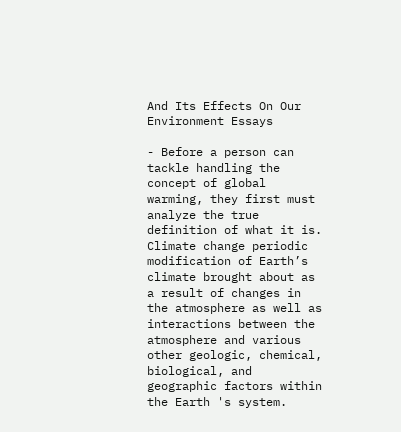And Its Effects On Our Environment Essays

- Before a person can tackle handling the concept of global warming, they first must analyze the true definition of what it is. Climate change periodic modification of Earth’s climate brought about as a result of changes in the atmosphere as well as interactions between the atmosphere and various other geologic, chemical, biological, and geographic factors within the Earth 's system.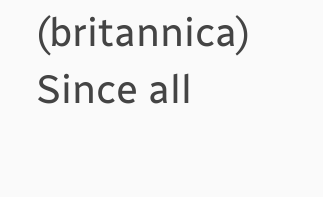(britannica) Since all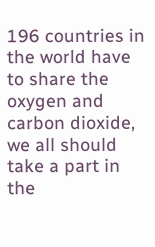196 countries in the world have to share the oxygen and carbon dioxide, we all should take a part in the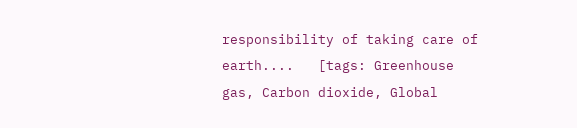responsibility of taking care of earth....   [tags: Greenhouse gas, Carbon dioxide, Global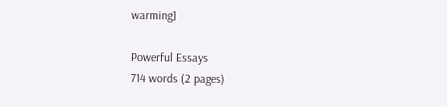warming]

Powerful Essays
714 words (2 pages)